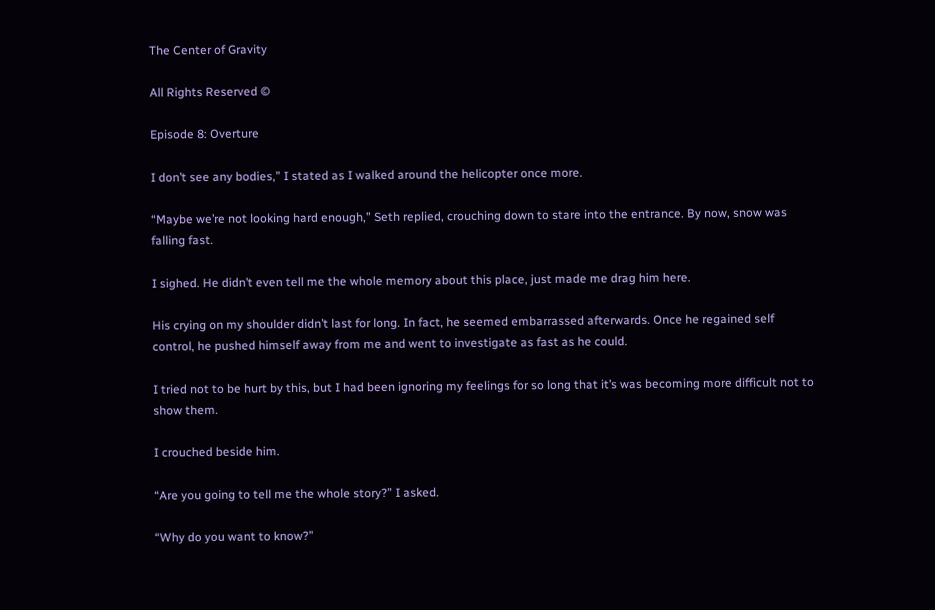The Center of Gravity

All Rights Reserved ©

Episode 8: Overture

I don’t see any bodies,” I stated as I walked around the helicopter once more.

“Maybe we’re not looking hard enough,” Seth replied, crouching down to stare into the entrance. By now, snow was falling fast.

I sighed. He didn’t even tell me the whole memory about this place, just made me drag him here.

His crying on my shoulder didn’t last for long. In fact, he seemed embarrassed afterwards. Once he regained self control, he pushed himself away from me and went to investigate as fast as he could.

I tried not to be hurt by this, but I had been ignoring my feelings for so long that it’s was becoming more difficult not to show them.

I crouched beside him.

“Are you going to tell me the whole story?” I asked.

“Why do you want to know?”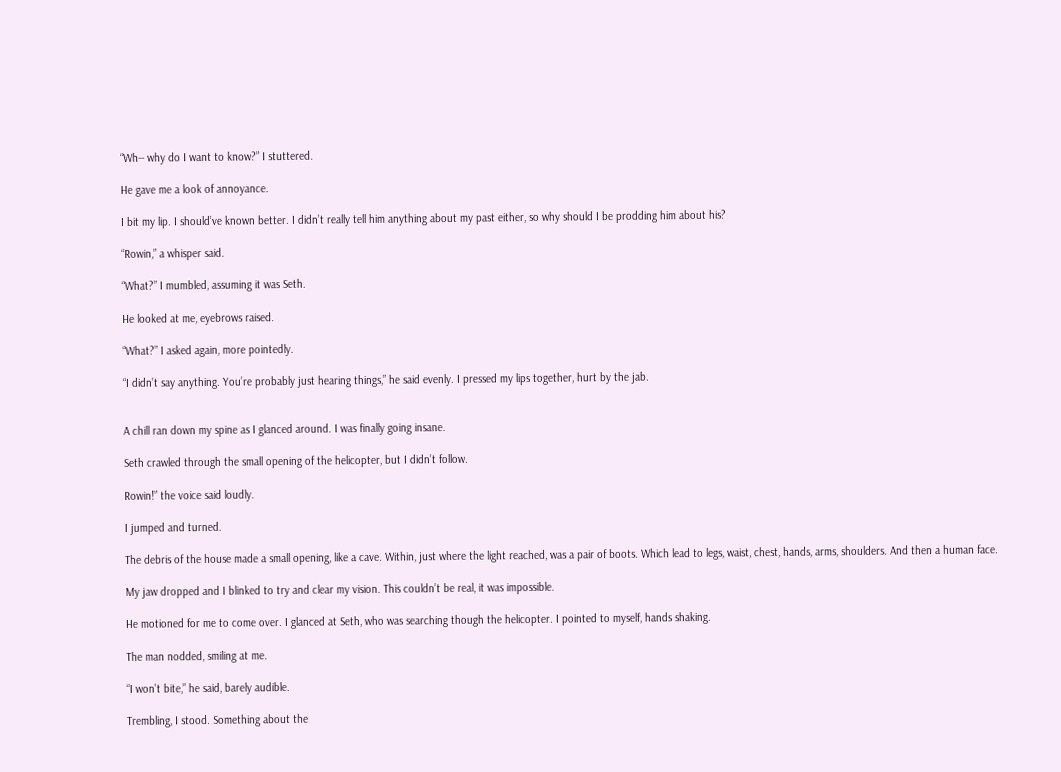“Wh-- why do I want to know?” I stuttered.

He gave me a look of annoyance.

I bit my lip. I should’ve known better. I didn’t really tell him anything about my past either, so why should I be prodding him about his?

“Rowin,” a whisper said.

“What?” I mumbled, assuming it was Seth.

He looked at me, eyebrows raised.

“What?” I asked again, more pointedly.

“I didn’t say anything. You’re probably just hearing things,” he said evenly. I pressed my lips together, hurt by the jab.


A chill ran down my spine as I glanced around. I was finally going insane.

Seth crawled through the small opening of the helicopter, but I didn’t follow.

Rowin!” the voice said loudly.

I jumped and turned.

The debris of the house made a small opening, like a cave. Within, just where the light reached, was a pair of boots. Which lead to legs, waist, chest, hands, arms, shoulders. And then a human face.

My jaw dropped and I blinked to try and clear my vision. This couldn’t be real, it was impossible.

He motioned for me to come over. I glanced at Seth, who was searching though the helicopter. I pointed to myself, hands shaking.

The man nodded, smiling at me.

“I won’t bite,” he said, barely audible.

Trembling, I stood. Something about the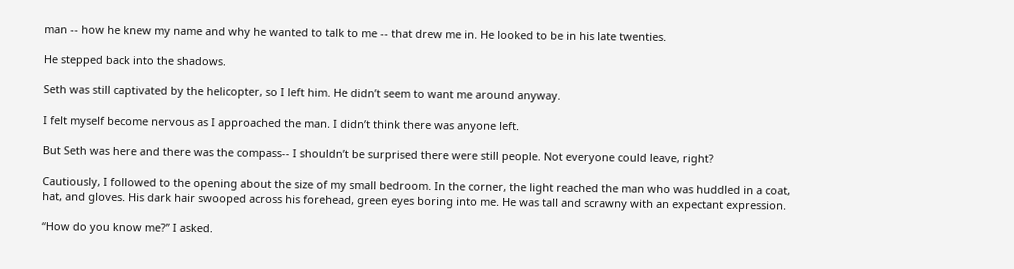man -- how he knew my name and why he wanted to talk to me -- that drew me in. He looked to be in his late twenties.

He stepped back into the shadows.

Seth was still captivated by the helicopter, so I left him. He didn’t seem to want me around anyway.

I felt myself become nervous as I approached the man. I didn’t think there was anyone left.

But Seth was here and there was the compass-- I shouldn’t be surprised there were still people. Not everyone could leave, right?

Cautiously, I followed to the opening about the size of my small bedroom. In the corner, the light reached the man who was huddled in a coat, hat, and gloves. His dark hair swooped across his forehead, green eyes boring into me. He was tall and scrawny with an expectant expression.

“How do you know me?” I asked.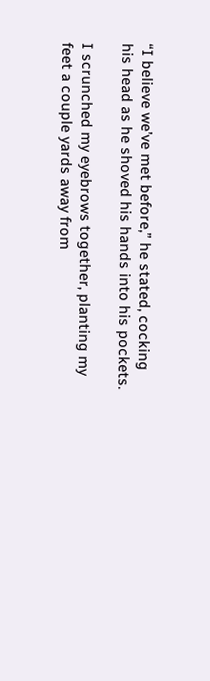“I believe we’ve met before,” he stated, cocking his head as he shoved his hands into his pockets.

I scrunched my eyebrows together, planting my feet a couple yards away from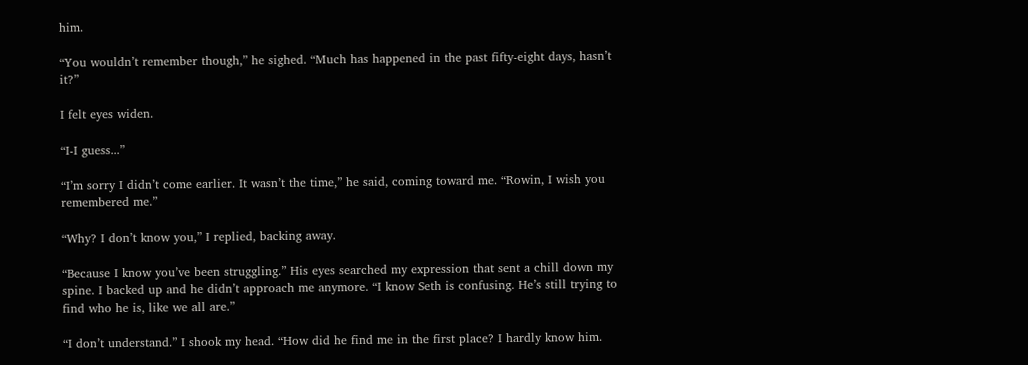him.

“You wouldn’t remember though,” he sighed. “Much has happened in the past fifty-eight days, hasn’t it?”

I felt eyes widen.

“I-I guess...”

“I’m sorry I didn’t come earlier. It wasn’t the time,” he said, coming toward me. “Rowin, I wish you remembered me.”

“Why? I don’t know you,” I replied, backing away.

“Because I know you’ve been struggling.” His eyes searched my expression that sent a chill down my spine. I backed up and he didn’t approach me anymore. “I know Seth is confusing. He’s still trying to find who he is, like we all are.”

“I don’t understand.” I shook my head. “How did he find me in the first place? I hardly know him.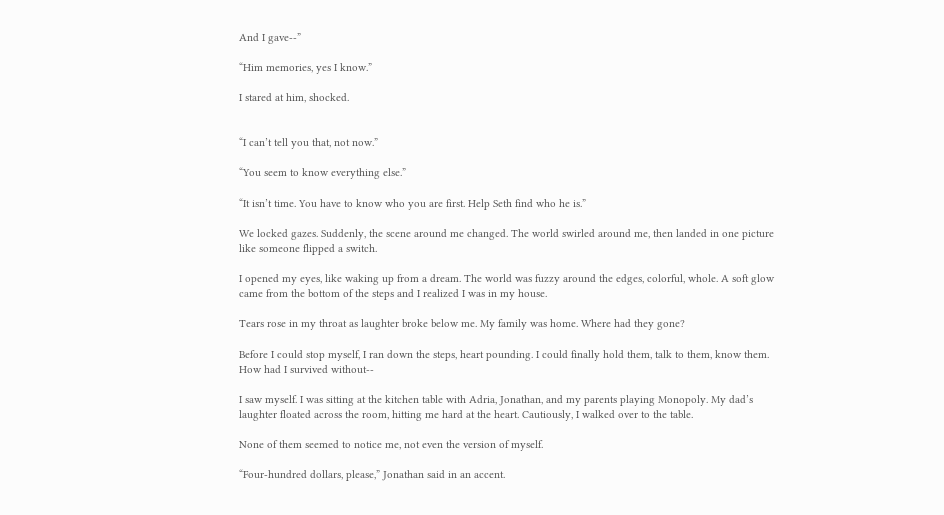And I gave--”

“Him memories, yes I know.”

I stared at him, shocked.


“I can’t tell you that, not now.”

“You seem to know everything else.”

“It isn’t time. You have to know who you are first. Help Seth find who he is.”

We locked gazes. Suddenly, the scene around me changed. The world swirled around me, then landed in one picture like someone flipped a switch.

I opened my eyes, like waking up from a dream. The world was fuzzy around the edges, colorful, whole. A soft glow came from the bottom of the steps and I realized I was in my house.

Tears rose in my throat as laughter broke below me. My family was home. Where had they gone?

Before I could stop myself, I ran down the steps, heart pounding. I could finally hold them, talk to them, know them. How had I survived without--

I saw myself. I was sitting at the kitchen table with Adria, Jonathan, and my parents playing Monopoly. My dad’s laughter floated across the room, hitting me hard at the heart. Cautiously, I walked over to the table.

None of them seemed to notice me, not even the version of myself.

“Four-hundred dollars, please,” Jonathan said in an accent.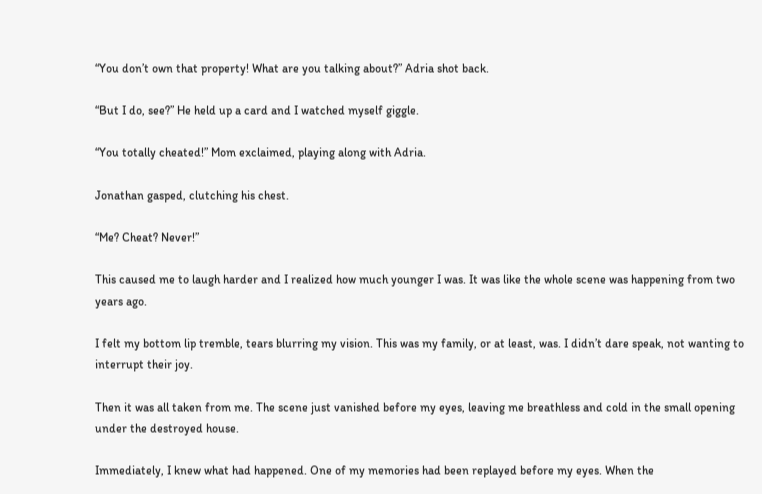“You don’t own that property! What are you talking about?” Adria shot back.

“But I do, see?” He held up a card and I watched myself giggle.

“You totally cheated!” Mom exclaimed, playing along with Adria.

Jonathan gasped, clutching his chest.

“Me? Cheat? Never!”

This caused me to laugh harder and I realized how much younger I was. It was like the whole scene was happening from two years ago.

I felt my bottom lip tremble, tears blurring my vision. This was my family, or at least, was. I didn’t dare speak, not wanting to interrupt their joy.

Then it was all taken from me. The scene just vanished before my eyes, leaving me breathless and cold in the small opening under the destroyed house.

Immediately, I knew what had happened. One of my memories had been replayed before my eyes. When the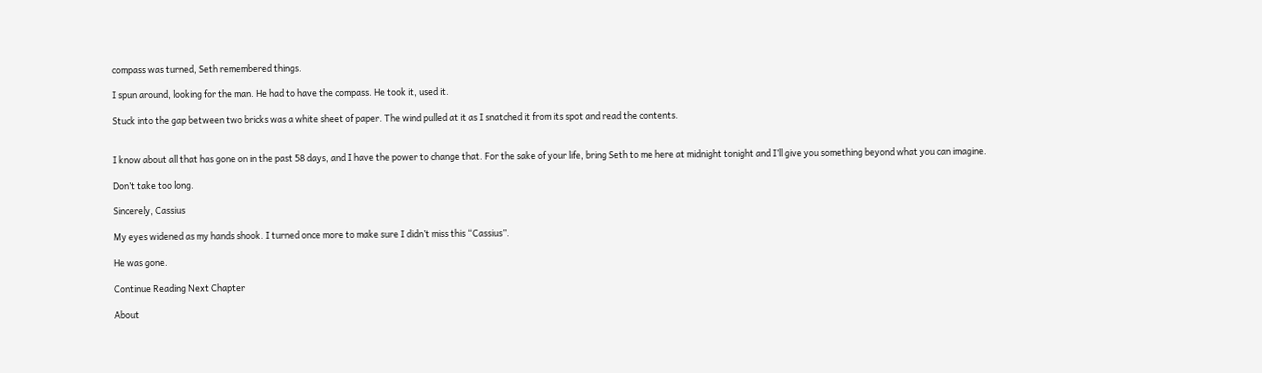compass was turned, Seth remembered things.

I spun around, looking for the man. He had to have the compass. He took it, used it.

Stuck into the gap between two bricks was a white sheet of paper. The wind pulled at it as I snatched it from its spot and read the contents.


I know about all that has gone on in the past 58 days, and I have the power to change that. For the sake of your life, bring Seth to me here at midnight tonight and I’ll give you something beyond what you can imagine.

Don’t take too long.

Sincerely, Cassius

My eyes widened as my hands shook. I turned once more to make sure I didn’t miss this “Cassius”.

He was gone.

Continue Reading Next Chapter

About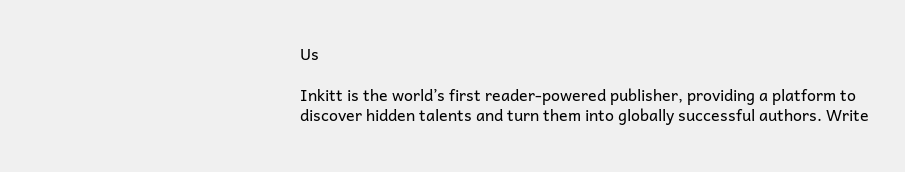Us

Inkitt is the world’s first reader-powered publisher, providing a platform to discover hidden talents and turn them into globally successful authors. Write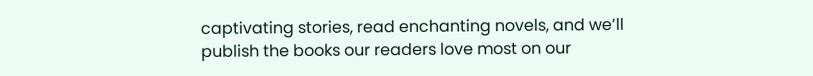captivating stories, read enchanting novels, and we’ll publish the books our readers love most on our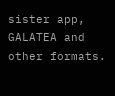sister app, GALATEA and other formats.